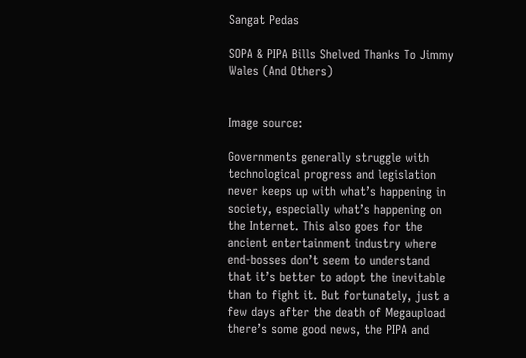Sangat Pedas

SOPA & PIPA Bills Shelved Thanks To Jimmy Wales (And Others)


Image source:

Governments generally struggle with technological progress and legislation never keeps up with what’s happening in society, especially what’s happening on the Internet. This also goes for the ancient entertainment industry where end-bosses don’t seem to understand that it’s better to adopt the inevitable than to fight it. But fortunately, just a few days after the death of Megaupload there’s some good news, the PIPA and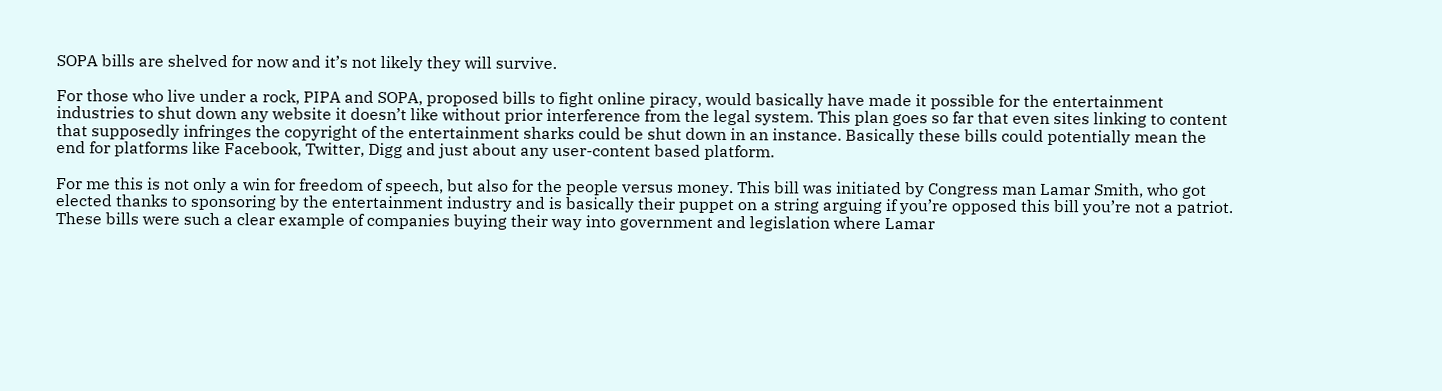SOPA bills are shelved for now and it’s not likely they will survive.

For those who live under a rock, PIPA and SOPA, proposed bills to fight online piracy, would basically have made it possible for the entertainment industries to shut down any website it doesn’t like without prior interference from the legal system. This plan goes so far that even sites linking to content that supposedly infringes the copyright of the entertainment sharks could be shut down in an instance. Basically these bills could potentially mean the end for platforms like Facebook, Twitter, Digg and just about any user-content based platform.

For me this is not only a win for freedom of speech, but also for the people versus money. This bill was initiated by Congress man Lamar Smith, who got elected thanks to sponsoring by the entertainment industry and is basically their puppet on a string arguing if you’re opposed this bill you’re not a patriot. These bills were such a clear example of companies buying their way into government and legislation where Lamar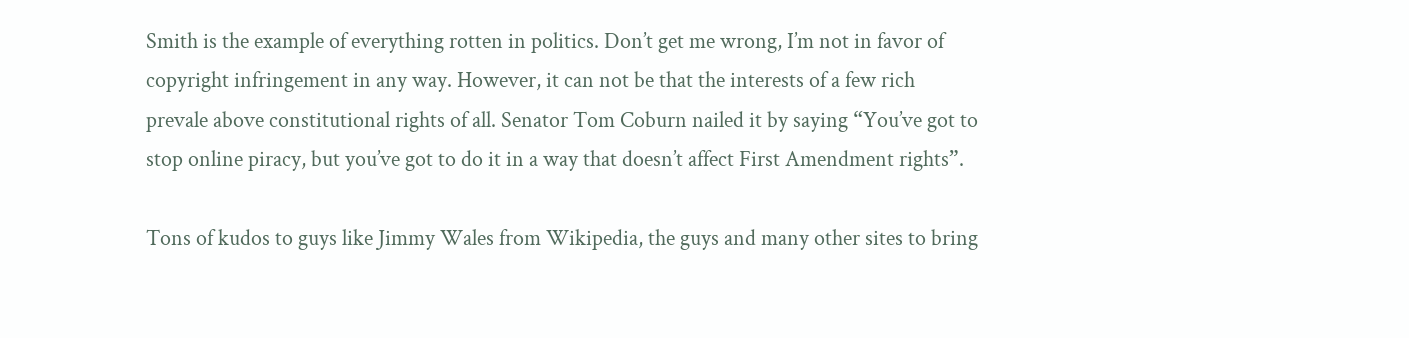Smith is the example of everything rotten in politics. Don’t get me wrong, I’m not in favor of copyright infringement in any way. However, it can not be that the interests of a few rich prevale above constitutional rights of all. Senator Tom Coburn nailed it by saying “You’ve got to stop online piracy, but you’ve got to do it in a way that doesn’t affect First Amendment rights”.

Tons of kudos to guys like Jimmy Wales from Wikipedia, the guys and many other sites to bring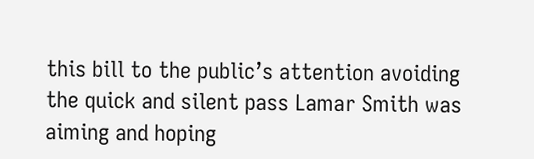this bill to the public’s attention avoiding the quick and silent pass Lamar Smith was aiming and hoping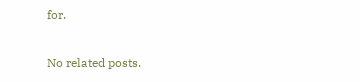for.

No related posts.